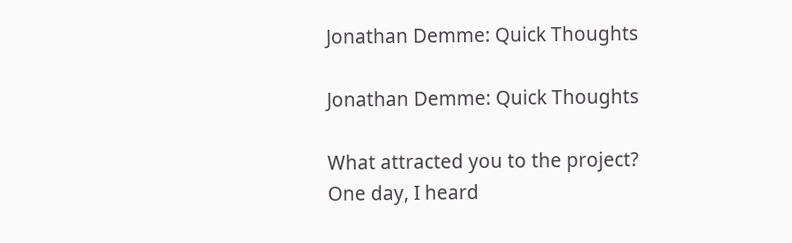Jonathan Demme: Quick Thoughts

Jonathan Demme: Quick Thoughts

What attracted you to the project?
One day, I heard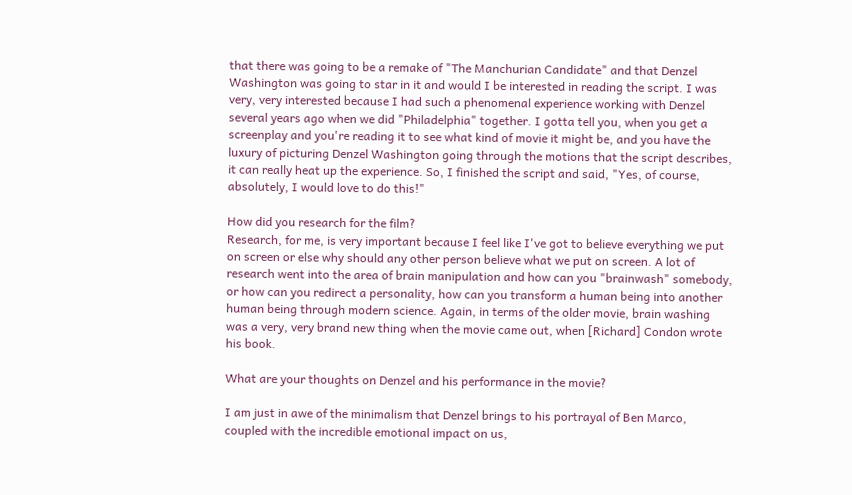that there was going to be a remake of "The Manchurian Candidate" and that Denzel Washington was going to star in it and would I be interested in reading the script. I was very, very interested because I had such a phenomenal experience working with Denzel several years ago when we did "Philadelphia" together. I gotta tell you, when you get a screenplay and you're reading it to see what kind of movie it might be, and you have the luxury of picturing Denzel Washington going through the motions that the script describes, it can really heat up the experience. So, I finished the script and said, "Yes, of course, absolutely, I would love to do this!"

How did you research for the film?
Research, for me, is very important because I feel like I've got to believe everything we put on screen or else why should any other person believe what we put on screen. A lot of research went into the area of brain manipulation and how can you "brainwash" somebody, or how can you redirect a personality, how can you transform a human being into another human being through modern science. Again, in terms of the older movie, brain washing was a very, very brand new thing when the movie came out, when [Richard] Condon wrote his book.

What are your thoughts on Denzel and his performance in the movie?

I am just in awe of the minimalism that Denzel brings to his portrayal of Ben Marco, coupled with the incredible emotional impact on us,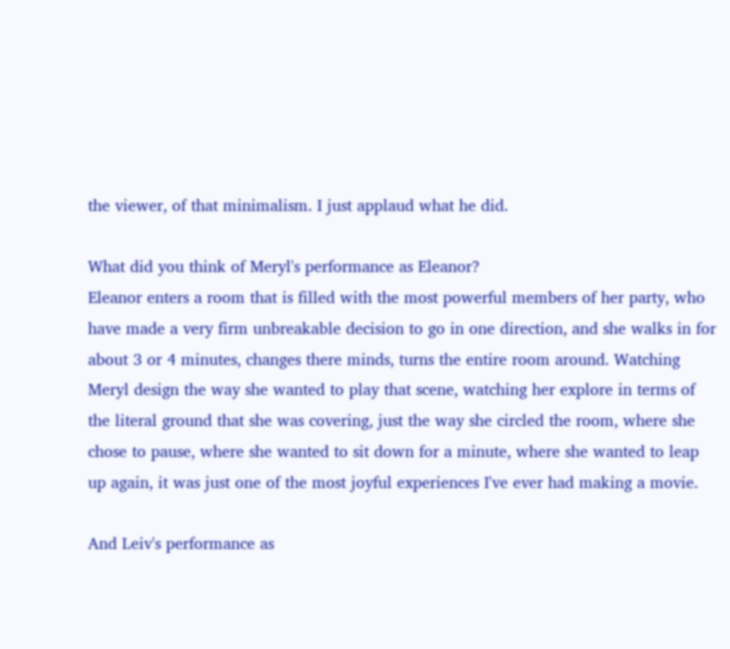the viewer, of that minimalism. I just applaud what he did.

What did you think of Meryl's performance as Eleanor?
Eleanor enters a room that is filled with the most powerful members of her party, who have made a very firm unbreakable decision to go in one direction, and she walks in for about 3 or 4 minutes, changes there minds, turns the entire room around. Watching Meryl design the way she wanted to play that scene, watching her explore in terms of the literal ground that she was covering, just the way she circled the room, where she chose to pause, where she wanted to sit down for a minute, where she wanted to leap up again, it was just one of the most joyful experiences I've ever had making a movie.

And Leiv's performance as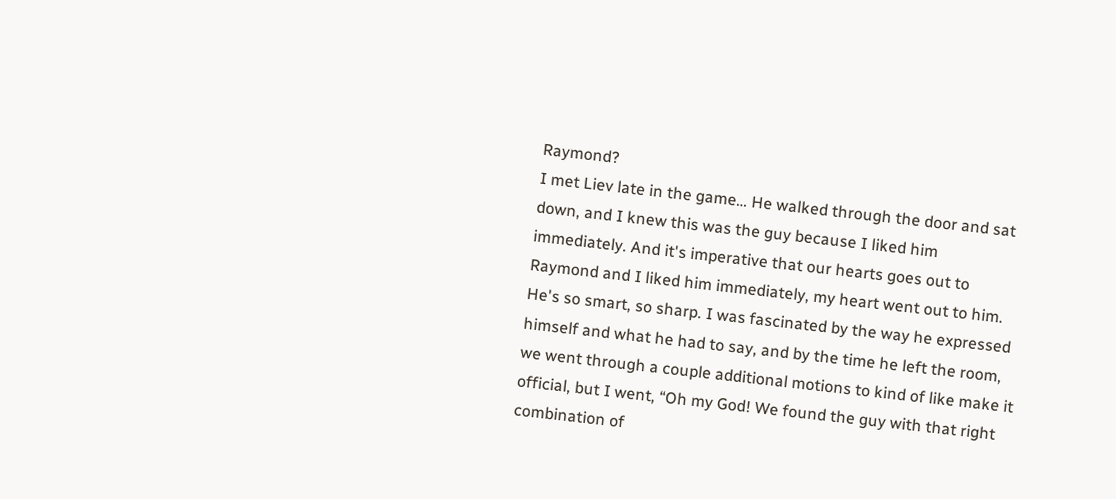Raymond?
I met Liev late in the game… He walked through the door and sat down, and I knew this was the guy because I liked him immediately. And it's imperative that our hearts goes out to Raymond and I liked him immediately, my heart went out to him. He's so smart, so sharp. I was fascinated by the way he expressed himself and what he had to say, and by the time he left the room, we went through a couple additional motions to kind of like make it official, but I went, “Oh my God! We found the guy with that right combination of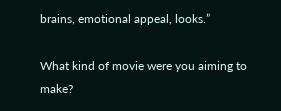brains, emotional appeal, looks.”

What kind of movie were you aiming to make?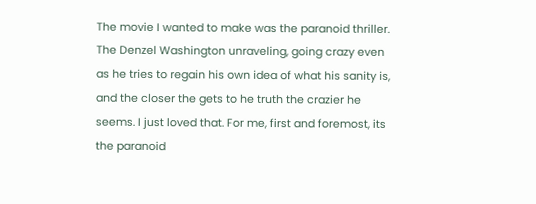The movie I wanted to make was the paranoid thriller. The Denzel Washington unraveling, going crazy even as he tries to regain his own idea of what his sanity is, and the closer the gets to he truth the crazier he seems. I just loved that. For me, first and foremost, its the paranoid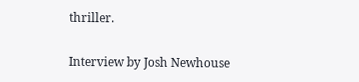thriller.

Interview by Josh Newhouse